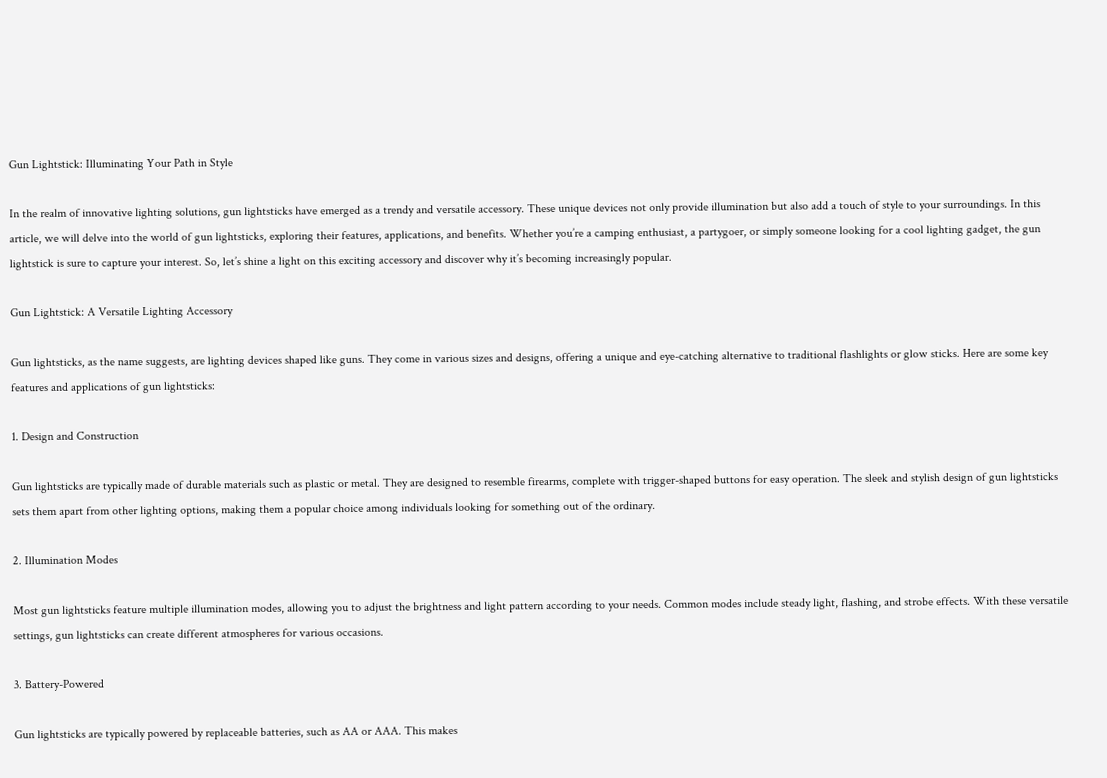Gun Lightstick: Illuminating Your Path in Style

In the realm of innovative lighting solutions, gun lightsticks have emerged as a trendy and versatile accessory. These unique devices not only provide illumination but also add a touch of style to your surroundings. In this article, we will delve into the world of gun lightsticks, exploring their features, applications, and benefits. Whether you’re a camping enthusiast, a partygoer, or simply someone looking for a cool lighting gadget, the gun lightstick is sure to capture your interest. So, let’s shine a light on this exciting accessory and discover why it’s becoming increasingly popular.

Gun Lightstick: A Versatile Lighting Accessory

Gun lightsticks, as the name suggests, are lighting devices shaped like guns. They come in various sizes and designs, offering a unique and eye-catching alternative to traditional flashlights or glow sticks. Here are some key features and applications of gun lightsticks:

1. Design and Construction

Gun lightsticks are typically made of durable materials such as plastic or metal. They are designed to resemble firearms, complete with trigger-shaped buttons for easy operation. The sleek and stylish design of gun lightsticks sets them apart from other lighting options, making them a popular choice among individuals looking for something out of the ordinary.

2. Illumination Modes

Most gun lightsticks feature multiple illumination modes, allowing you to adjust the brightness and light pattern according to your needs. Common modes include steady light, flashing, and strobe effects. With these versatile settings, gun lightsticks can create different atmospheres for various occasions.

3. Battery-Powered

Gun lightsticks are typically powered by replaceable batteries, such as AA or AAA. This makes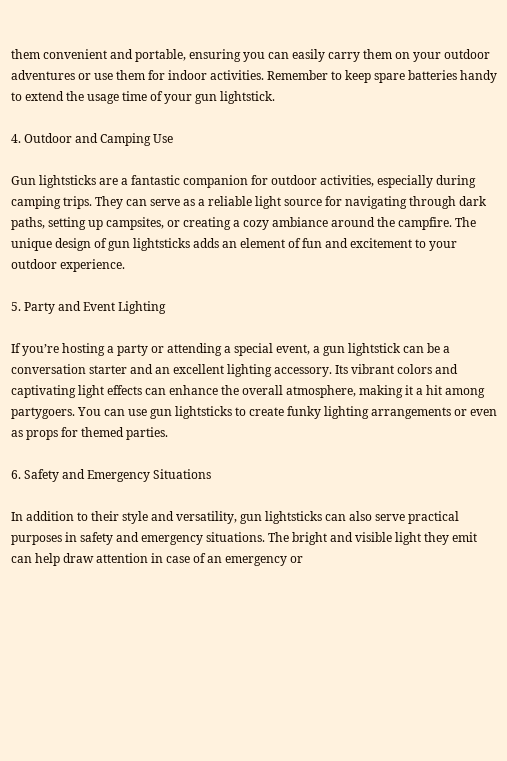them convenient and portable, ensuring you can easily carry them on your outdoor adventures or use them for indoor activities. Remember to keep spare batteries handy to extend the usage time of your gun lightstick.

4. Outdoor and Camping Use

Gun lightsticks are a fantastic companion for outdoor activities, especially during camping trips. They can serve as a reliable light source for navigating through dark paths, setting up campsites, or creating a cozy ambiance around the campfire. The unique design of gun lightsticks adds an element of fun and excitement to your outdoor experience.

5. Party and Event Lighting

If you’re hosting a party or attending a special event, a gun lightstick can be a conversation starter and an excellent lighting accessory. Its vibrant colors and captivating light effects can enhance the overall atmosphere, making it a hit among partygoers. You can use gun lightsticks to create funky lighting arrangements or even as props for themed parties.

6. Safety and Emergency Situations

In addition to their style and versatility, gun lightsticks can also serve practical purposes in safety and emergency situations. The bright and visible light they emit can help draw attention in case of an emergency or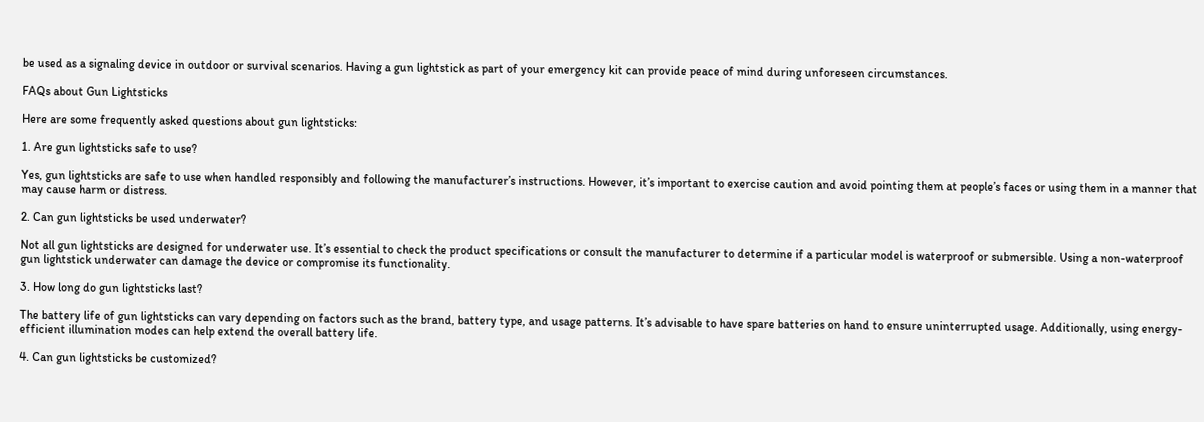be used as a signaling device in outdoor or survival scenarios. Having a gun lightstick as part of your emergency kit can provide peace of mind during unforeseen circumstances.

FAQs about Gun Lightsticks

Here are some frequently asked questions about gun lightsticks:

1. Are gun lightsticks safe to use?

Yes, gun lightsticks are safe to use when handled responsibly and following the manufacturer’s instructions. However, it’s important to exercise caution and avoid pointing them at people’s faces or using them in a manner that may cause harm or distress.

2. Can gun lightsticks be used underwater?

Not all gun lightsticks are designed for underwater use. It’s essential to check the product specifications or consult the manufacturer to determine if a particular model is waterproof or submersible. Using a non-waterproof gun lightstick underwater can damage the device or compromise its functionality.

3. How long do gun lightsticks last?

The battery life of gun lightsticks can vary depending on factors such as the brand, battery type, and usage patterns. It’s advisable to have spare batteries on hand to ensure uninterrupted usage. Additionally, using energy-efficient illumination modes can help extend the overall battery life.

4. Can gun lightsticks be customized?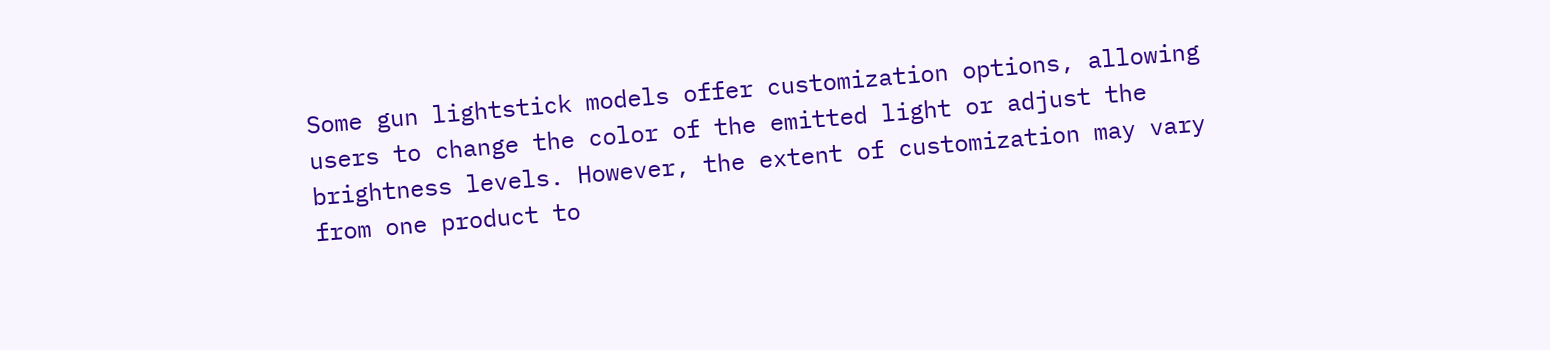Some gun lightstick models offer customization options, allowing users to change the color of the emitted light or adjust the brightness levels. However, the extent of customization may vary from one product to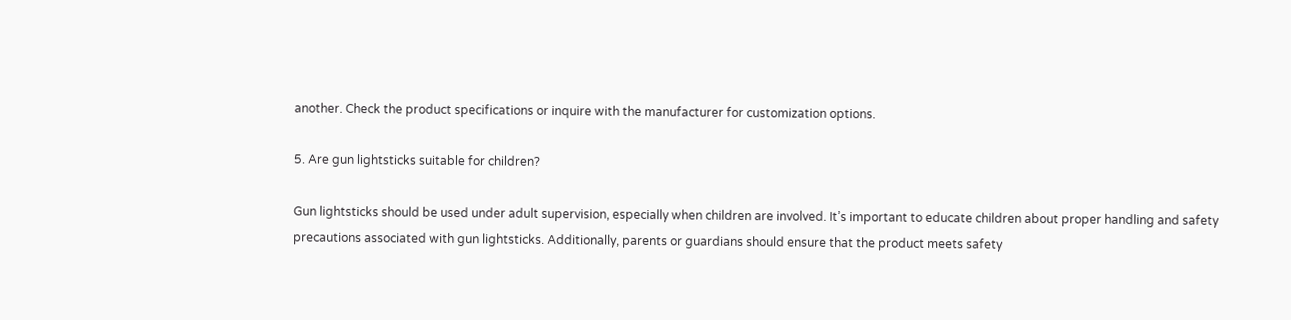another. Check the product specifications or inquire with the manufacturer for customization options.

5. Are gun lightsticks suitable for children?

Gun lightsticks should be used under adult supervision, especially when children are involved. It’s important to educate children about proper handling and safety precautions associated with gun lightsticks. Additionally, parents or guardians should ensure that the product meets safety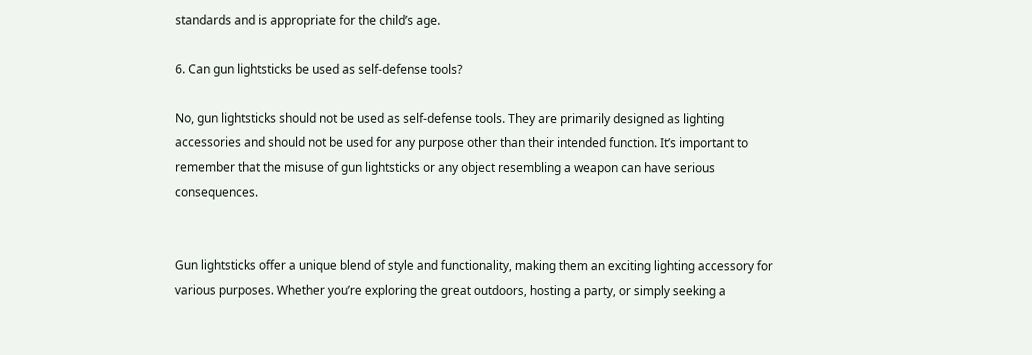standards and is appropriate for the child’s age.

6. Can gun lightsticks be used as self-defense tools?

No, gun lightsticks should not be used as self-defense tools. They are primarily designed as lighting accessories and should not be used for any purpose other than their intended function. It’s important to remember that the misuse of gun lightsticks or any object resembling a weapon can have serious consequences.


Gun lightsticks offer a unique blend of style and functionality, making them an exciting lighting accessory for various purposes. Whether you’re exploring the great outdoors, hosting a party, or simply seeking a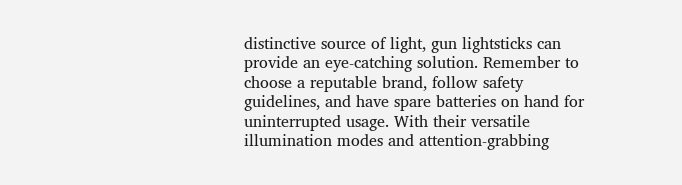distinctive source of light, gun lightsticks can provide an eye-catching solution. Remember to choose a reputable brand, follow safety guidelines, and have spare batteries on hand for uninterrupted usage. With their versatile illumination modes and attention-grabbing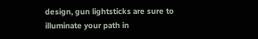design, gun lightsticks are sure to illuminate your path in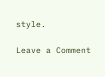style.

Leave a Comment